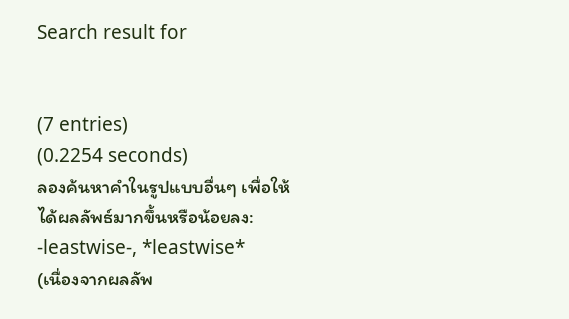Search result for


(7 entries)
(0.2254 seconds)
ลองค้นหาคำในรูปแบบอื่นๆ เพื่อให้ได้ผลลัพธ์มากขึ้นหรือน้อยลง: -leastwise-, *leastwise*
(เนื่องจากผลลัพ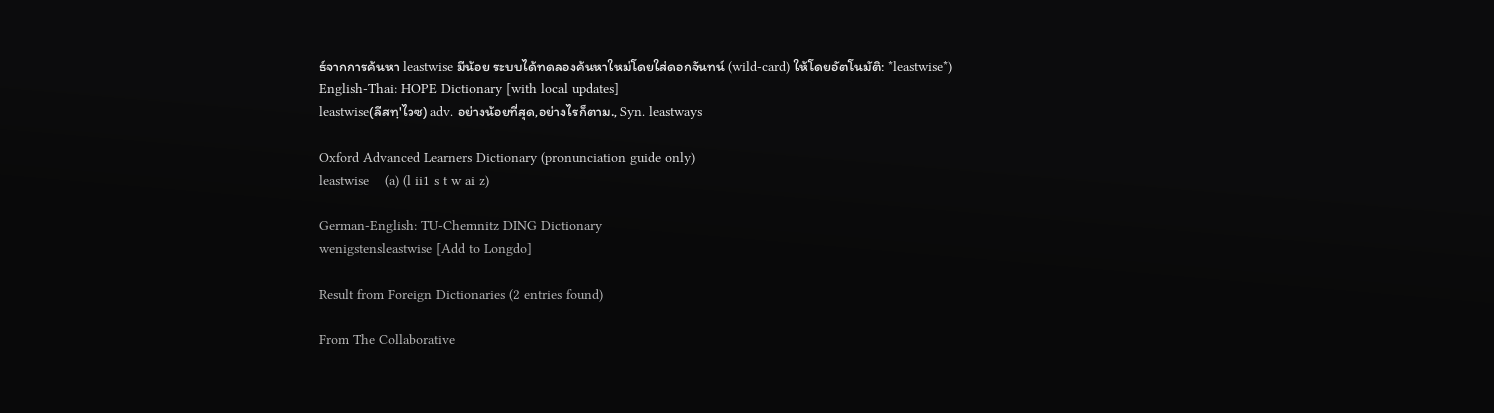ธ์จากการค้นหา leastwise มีน้อย ระบบได้ทดลองค้นหาใหม่โดยใส่ดอกจันทน์ (wild-card) ให้โดยอัตโนมัติ: *leastwise*)
English-Thai: HOPE Dictionary [with local updates]
leastwise(ลีสทฺ'ไวซ) adv. อย่างน้อยที่สุด,อย่างไรก็ตาม., Syn. leastways

Oxford Advanced Learners Dictionary (pronunciation guide only)
leastwise    (a) (l ii1 s t w ai z)

German-English: TU-Chemnitz DING Dictionary
wenigstensleastwise [Add to Longdo]

Result from Foreign Dictionaries (2 entries found)

From The Collaborative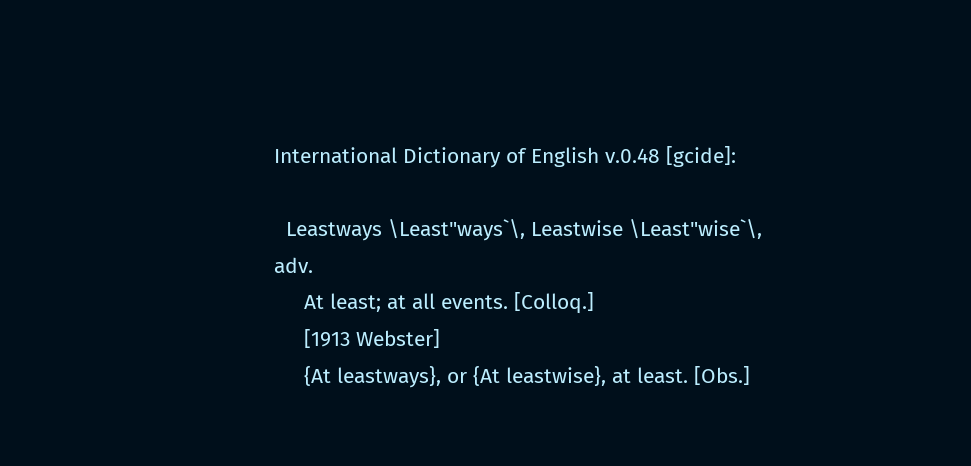International Dictionary of English v.0.48 [gcide]:

  Leastways \Least"ways`\, Leastwise \Least"wise`\, adv.
     At least; at all events. [Colloq.]
     [1913 Webster]
     {At leastways}, or {At leastwise}, at least. [Obs.]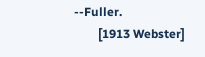--Fuller.
        [1913 Webster]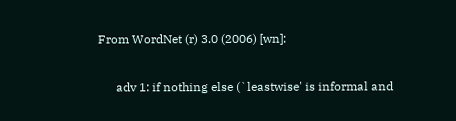From WordNet (r) 3.0 (2006) [wn]:

      adv 1: if nothing else (`leastwise' is informal and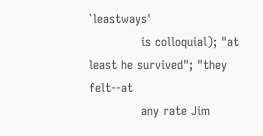`leastways'
             is colloquial); "at least he survived"; "they felt--at
             any rate Jim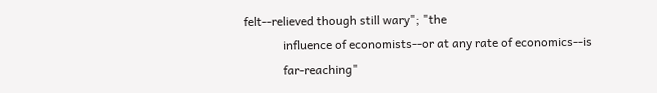felt--relieved though still wary"; "the
             influence of economists--or at any rate of economics--is
             far-reaching"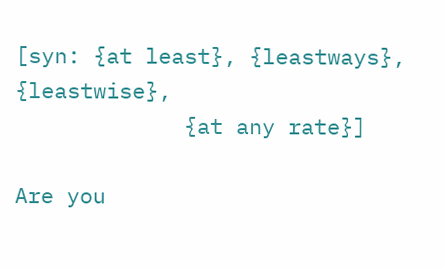[syn: {at least}, {leastways}, {leastwise},
             {at any rate}]

Are you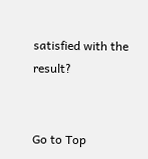satisfied with the result?


Go to Top